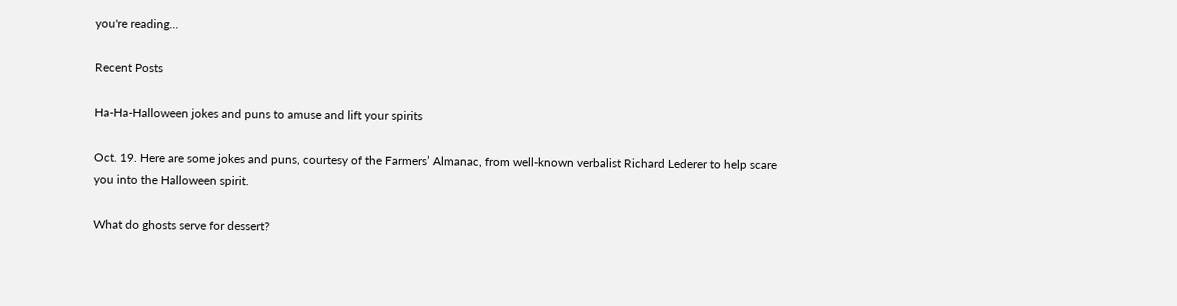you're reading...

Recent Posts

Ha-Ha-Halloween jokes and puns to amuse and lift your spirits

Oct. 19. Here are some jokes and puns, courtesy of the Farmers’ Almanac, from well-known verbalist Richard Lederer to help scare you into the Halloween spirit.

What do ghosts serve for dessert?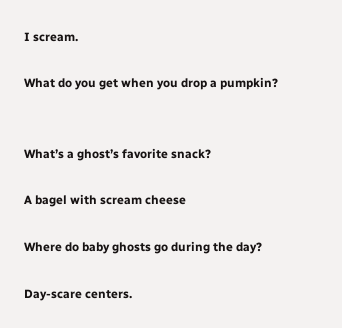I scream.

What do you get when you drop a pumpkin?


What’s a ghost’s favorite snack?

A bagel with scream cheese

Where do baby ghosts go during the day?

Day-scare centers.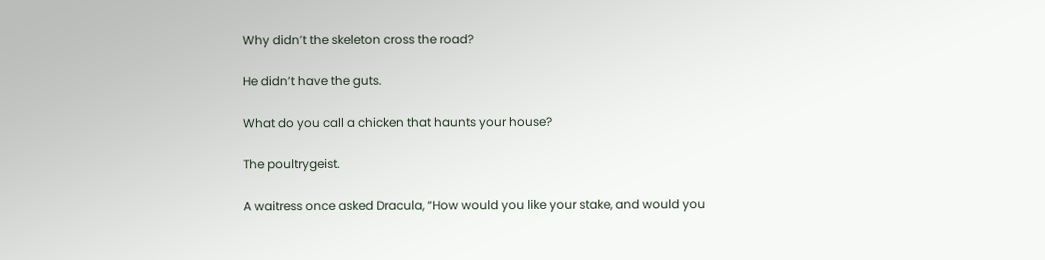Why didn’t the skeleton cross the road?

He didn’t have the guts.

What do you call a chicken that haunts your house?

The poultrygeist.

A waitress once asked Dracula, “How would you like your stake, and would you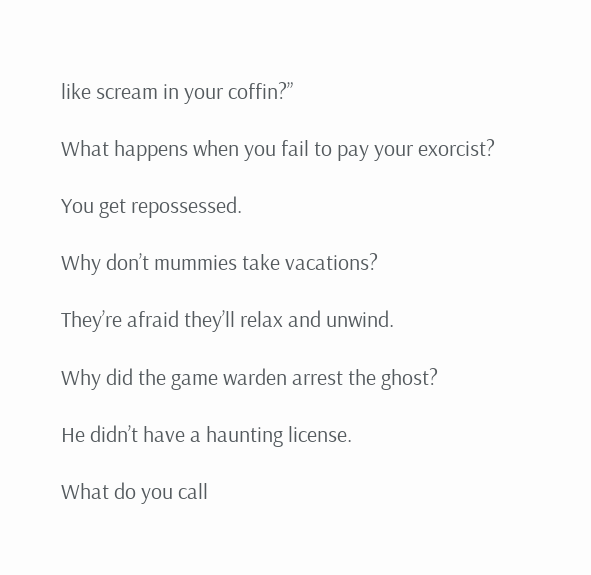like scream in your coffin?”

What happens when you fail to pay your exorcist?

You get repossessed.

Why don’t mummies take vacations?

They’re afraid they’ll relax and unwind.

Why did the game warden arrest the ghost?

He didn’t have a haunting license.

What do you call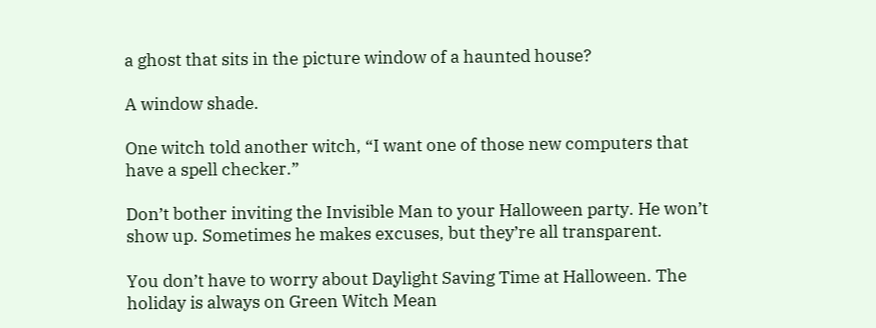a ghost that sits in the picture window of a haunted house?

A window shade.

One witch told another witch, “I want one of those new computers that have a spell checker.”

Don’t bother inviting the Invisible Man to your Halloween party. He won’t show up. Sometimes he makes excuses, but they’re all transparent.

You don’t have to worry about Daylight Saving Time at Halloween. The holiday is always on Green Witch Mean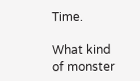Time.

What kind of monster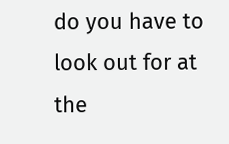do you have to look out for at the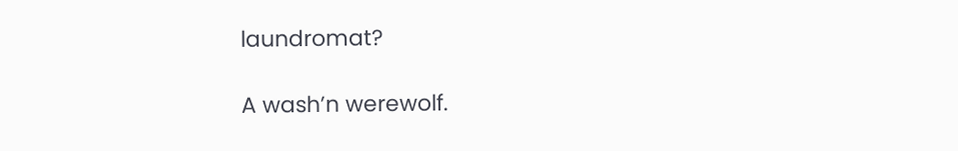laundromat?

A wash’n werewolf.